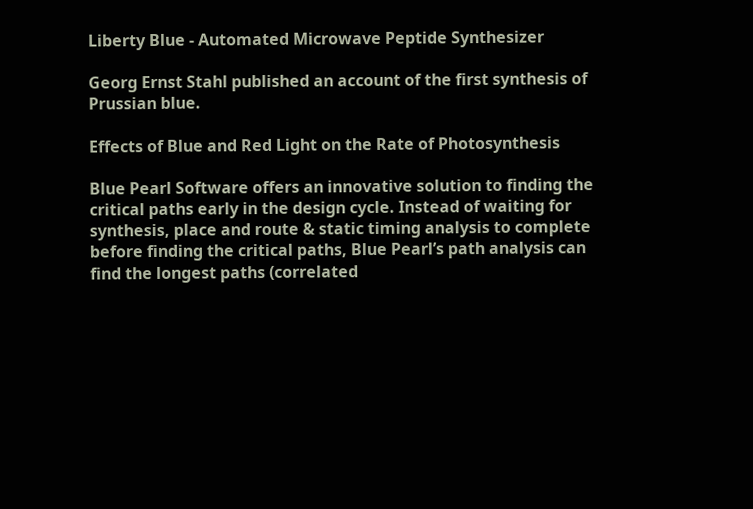Liberty Blue - Automated Microwave Peptide Synthesizer

Georg Ernst Stahl published an account of the first synthesis of Prussian blue.

Effects of Blue and Red Light on the Rate of Photosynthesis

Blue Pearl Software offers an innovative solution to finding the critical paths early in the design cycle. Instead of waiting for synthesis, place and route & static timing analysis to complete before finding the critical paths, Blue Pearl’s path analysis can find the longest paths (correlated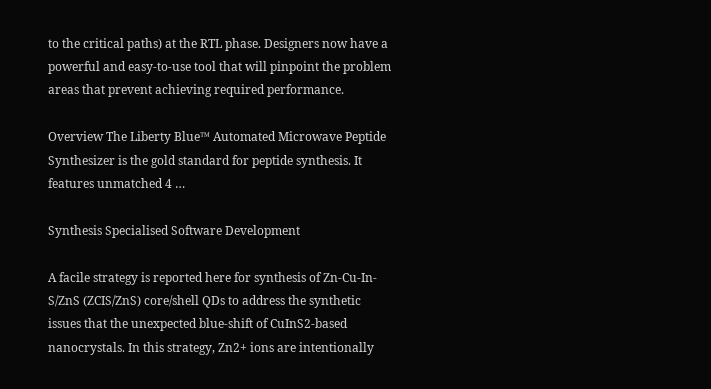to the critical paths) at the RTL phase. Designers now have a powerful and easy-to-use tool that will pinpoint the problem areas that prevent achieving required performance.

Overview The Liberty Blue™ Automated Microwave Peptide Synthesizer is the gold standard for peptide synthesis. It features unmatched 4 …

Synthesis Specialised Software Development

A facile strategy is reported here for synthesis of Zn-Cu-In-S/ZnS (ZCIS/ZnS) core/shell QDs to address the synthetic issues that the unexpected blue-shift of CuInS2-based nanocrystals. In this strategy, Zn2+ ions are intentionally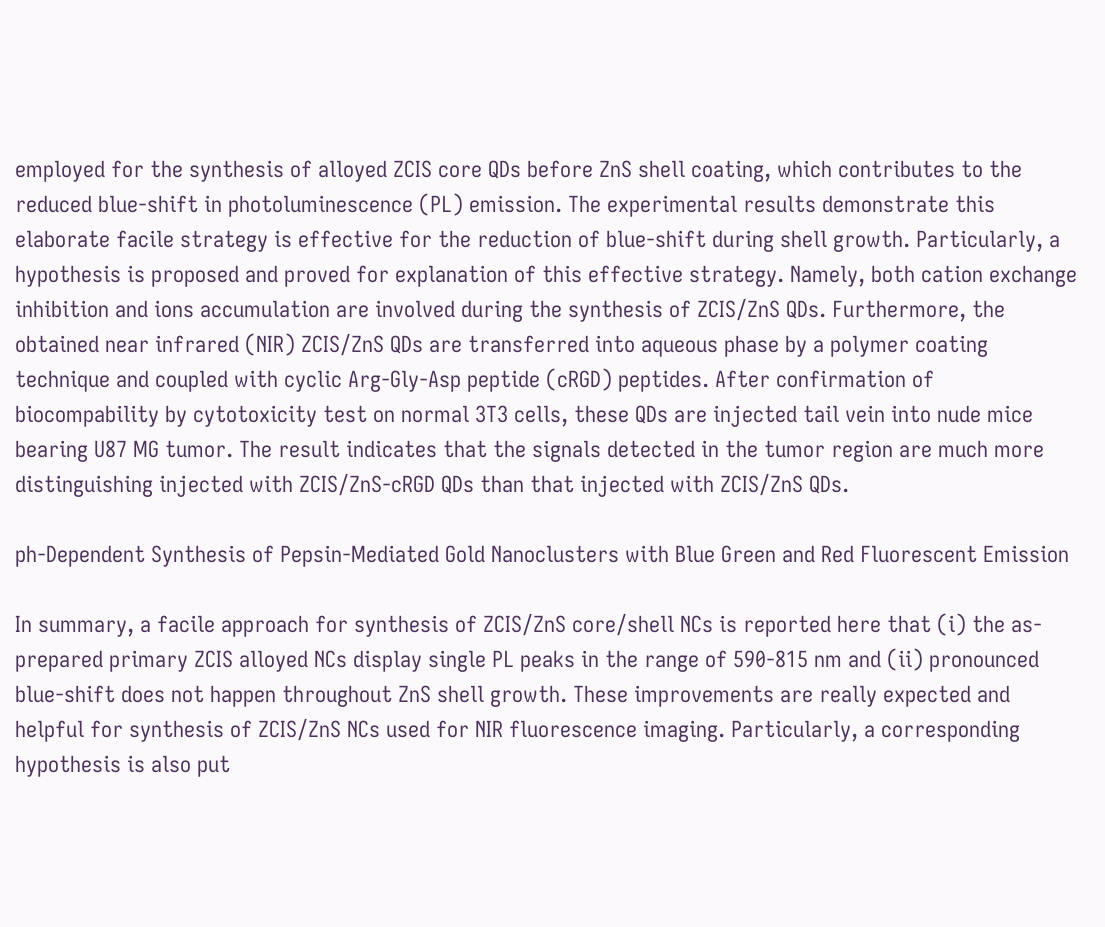employed for the synthesis of alloyed ZCIS core QDs before ZnS shell coating, which contributes to the reduced blue-shift in photoluminescence (PL) emission. The experimental results demonstrate this elaborate facile strategy is effective for the reduction of blue-shift during shell growth. Particularly, a hypothesis is proposed and proved for explanation of this effective strategy. Namely, both cation exchange inhibition and ions accumulation are involved during the synthesis of ZCIS/ZnS QDs. Furthermore, the obtained near infrared (NIR) ZCIS/ZnS QDs are transferred into aqueous phase by a polymer coating technique and coupled with cyclic Arg-Gly-Asp peptide (cRGD) peptides. After confirmation of biocompability by cytotoxicity test on normal 3T3 cells, these QDs are injected tail vein into nude mice bearing U87 MG tumor. The result indicates that the signals detected in the tumor region are much more distinguishing injected with ZCIS/ZnS-cRGD QDs than that injected with ZCIS/ZnS QDs.

ph-Dependent Synthesis of Pepsin-Mediated Gold Nanoclusters with Blue Green and Red Fluorescent Emission

In summary, a facile approach for synthesis of ZCIS/ZnS core/shell NCs is reported here that (i) the as-prepared primary ZCIS alloyed NCs display single PL peaks in the range of 590-815 nm and (ii) pronounced blue-shift does not happen throughout ZnS shell growth. These improvements are really expected and helpful for synthesis of ZCIS/ZnS NCs used for NIR fluorescence imaging. Particularly, a corresponding hypothesis is also put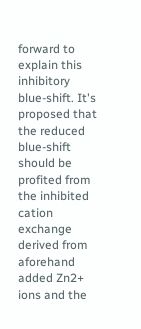forward to explain this inhibitory blue-shift. It's proposed that the reduced blue-shift should be profited from the inhibited cation exchange derived from aforehand added Zn2+ ions and the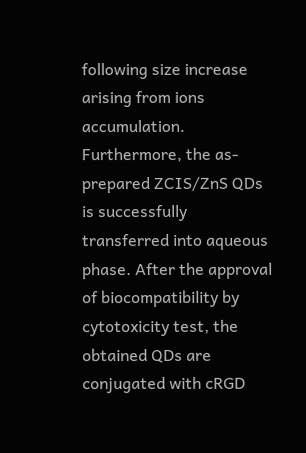following size increase arising from ions accumulation. Furthermore, the as-prepared ZCIS/ZnS QDs is successfully transferred into aqueous phase. After the approval of biocompatibility by cytotoxicity test, the obtained QDs are conjugated with cRGD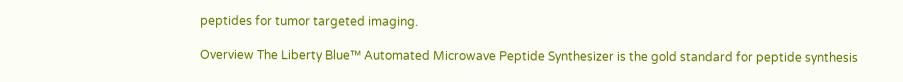peptides for tumor targeted imaging.

Overview The Liberty Blue™ Automated Microwave Peptide Synthesizer is the gold standard for peptide synthesis